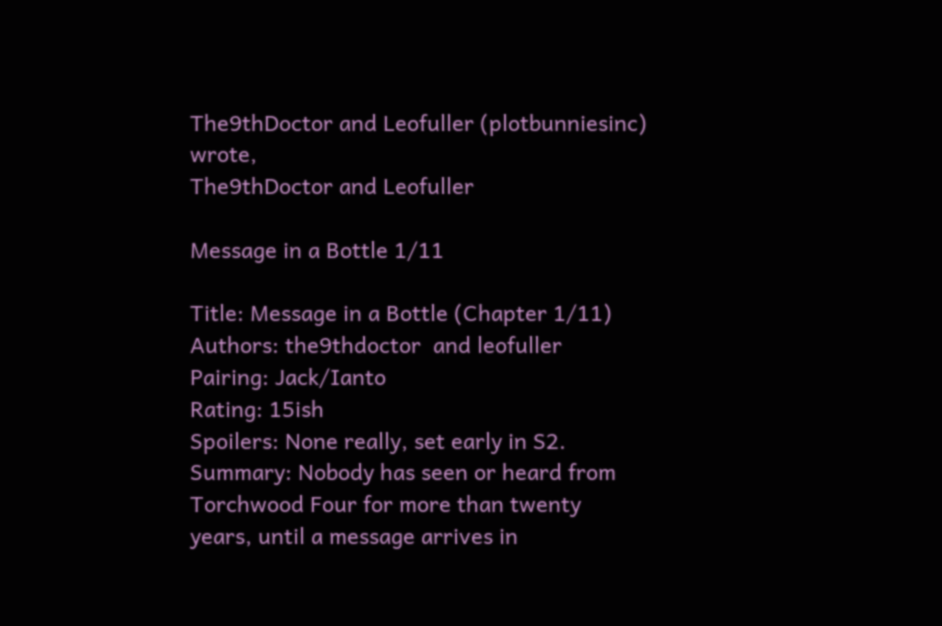The9thDoctor and Leofuller (plotbunniesinc) wrote,
The9thDoctor and Leofuller

Message in a Bottle 1/11

Title: Message in a Bottle (Chapter 1/11)
Authors: the9thdoctor  and leofuller
Pairing: Jack/Ianto
Rating: 15ish
Spoilers: None really, set early in S2.
Summary: Nobody has seen or heard from Torchwood Four for more than twenty years, until a message arrives in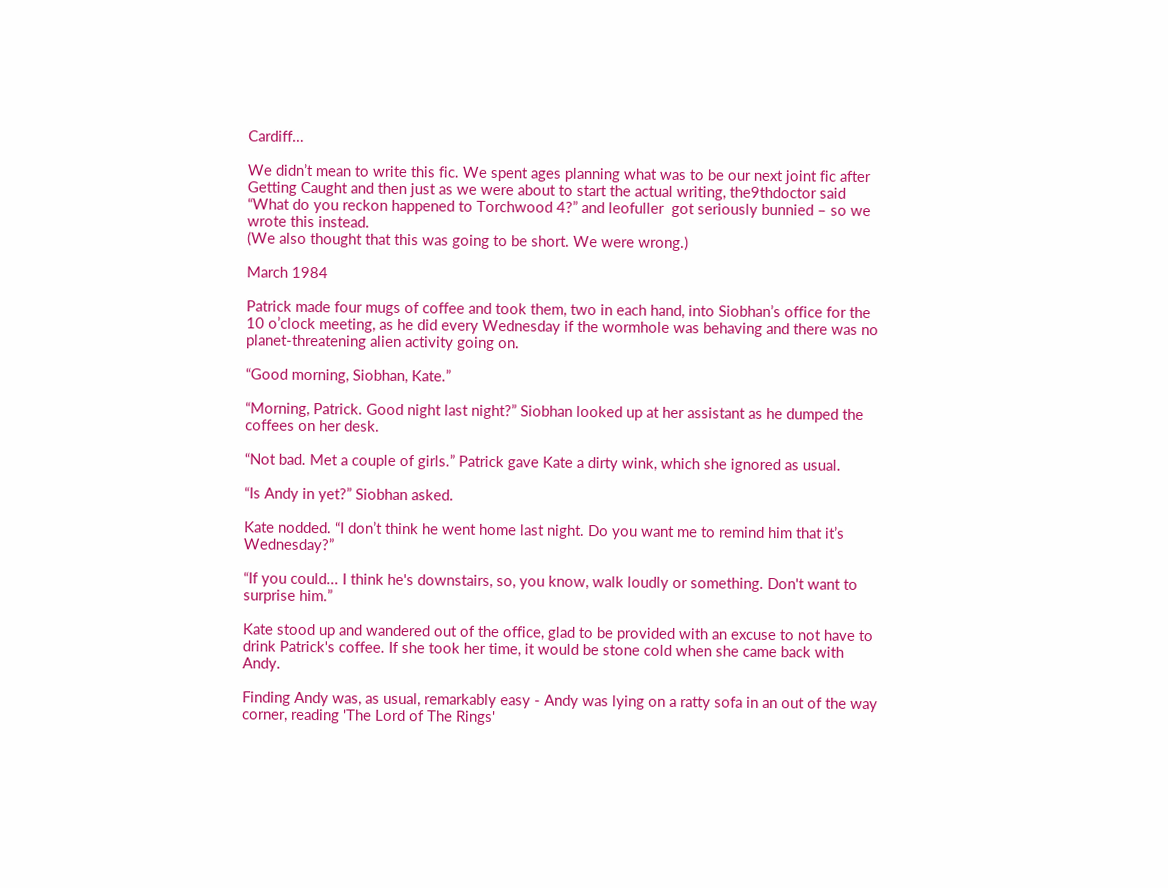Cardiff…

We didn’t mean to write this fic. We spent ages planning what was to be our next joint fic after Getting Caught and then just as we were about to start the actual writing, the9thdoctor said “What do you reckon happened to Torchwood 4?” and leofuller  got seriously bunnied – so we wrote this instead.
(We also thought that this was going to be short. We were wrong.)

March 1984

Patrick made four mugs of coffee and took them, two in each hand, into Siobhan’s office for the 10 o’clock meeting, as he did every Wednesday if the wormhole was behaving and there was no planet-threatening alien activity going on.

“Good morning, Siobhan, Kate.”

“Morning, Patrick. Good night last night?” Siobhan looked up at her assistant as he dumped the coffees on her desk.

“Not bad. Met a couple of girls.” Patrick gave Kate a dirty wink, which she ignored as usual.

“Is Andy in yet?” Siobhan asked.

Kate nodded. “I don’t think he went home last night. Do you want me to remind him that it’s Wednesday?”

“If you could... I think he's downstairs, so, you know, walk loudly or something. Don't want to surprise him.”

Kate stood up and wandered out of the office, glad to be provided with an excuse to not have to drink Patrick's coffee. If she took her time, it would be stone cold when she came back with Andy.

Finding Andy was, as usual, remarkably easy - Andy was lying on a ratty sofa in an out of the way corner, reading 'The Lord of The Rings'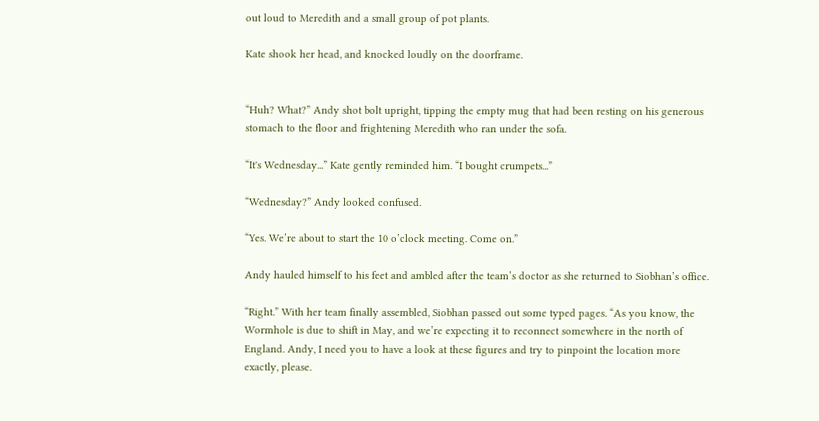out loud to Meredith and a small group of pot plants.

Kate shook her head, and knocked loudly on the doorframe.


“Huh? What?” Andy shot bolt upright, tipping the empty mug that had been resting on his generous stomach to the floor and frightening Meredith who ran under the sofa.

“It's Wednesday...” Kate gently reminded him. “I bought crumpets...”

“Wednesday?” Andy looked confused.

“Yes. We’re about to start the 10 o’clock meeting. Come on.”

Andy hauled himself to his feet and ambled after the team’s doctor as she returned to Siobhan’s office.

“Right.” With her team finally assembled, Siobhan passed out some typed pages. “As you know, the Wormhole is due to shift in May, and we’re expecting it to reconnect somewhere in the north of England. Andy, I need you to have a look at these figures and try to pinpoint the location more exactly, please.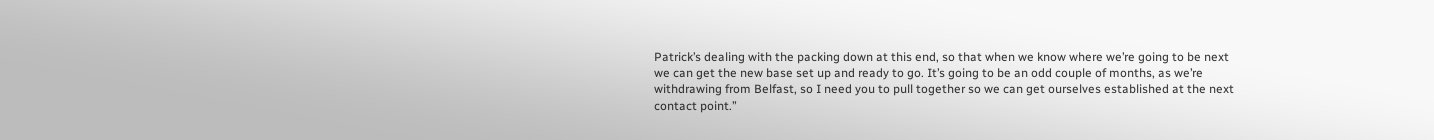Patrick’s dealing with the packing down at this end, so that when we know where we’re going to be next we can get the new base set up and ready to go. It’s going to be an odd couple of months, as we’re withdrawing from Belfast, so I need you to pull together so we can get ourselves established at the next contact point.”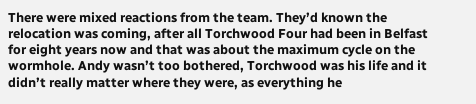There were mixed reactions from the team. They’d known the relocation was coming, after all Torchwood Four had been in Belfast for eight years now and that was about the maximum cycle on the wormhole. Andy wasn’t too bothered, Torchwood was his life and it didn’t really matter where they were, as everything he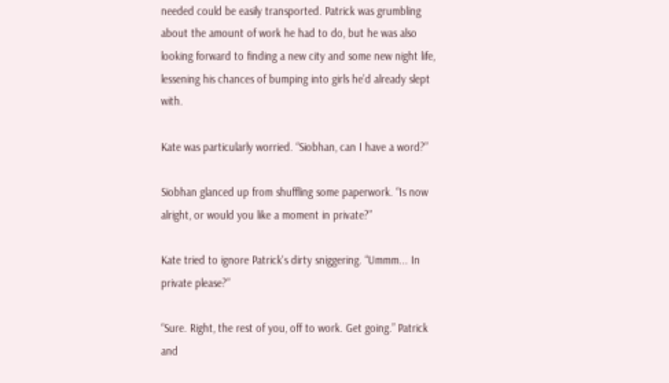needed could be easily transported. Patrick was grumbling about the amount of work he had to do, but he was also looking forward to finding a new city and some new night life, lessening his chances of bumping into girls he’d already slept with.

Kate was particularly worried. “Siobhan, can I have a word?”

Siobhan glanced up from shuffling some paperwork. “Is now alright, or would you like a moment in private?”

Kate tried to ignore Patrick's dirty sniggering. “Ummm... In private please?”

“Sure. Right, the rest of you, off to work. Get going.” Patrick and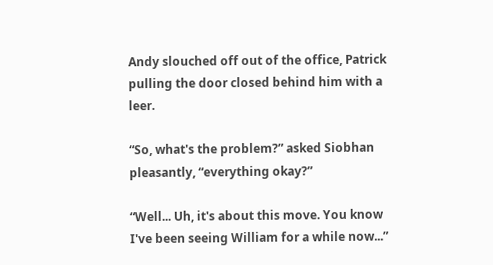Andy slouched off out of the office, Patrick pulling the door closed behind him with a leer.

“So, what's the problem?” asked Siobhan pleasantly, “everything okay?”

“Well... Uh, it's about this move. You know I've been seeing William for a while now...”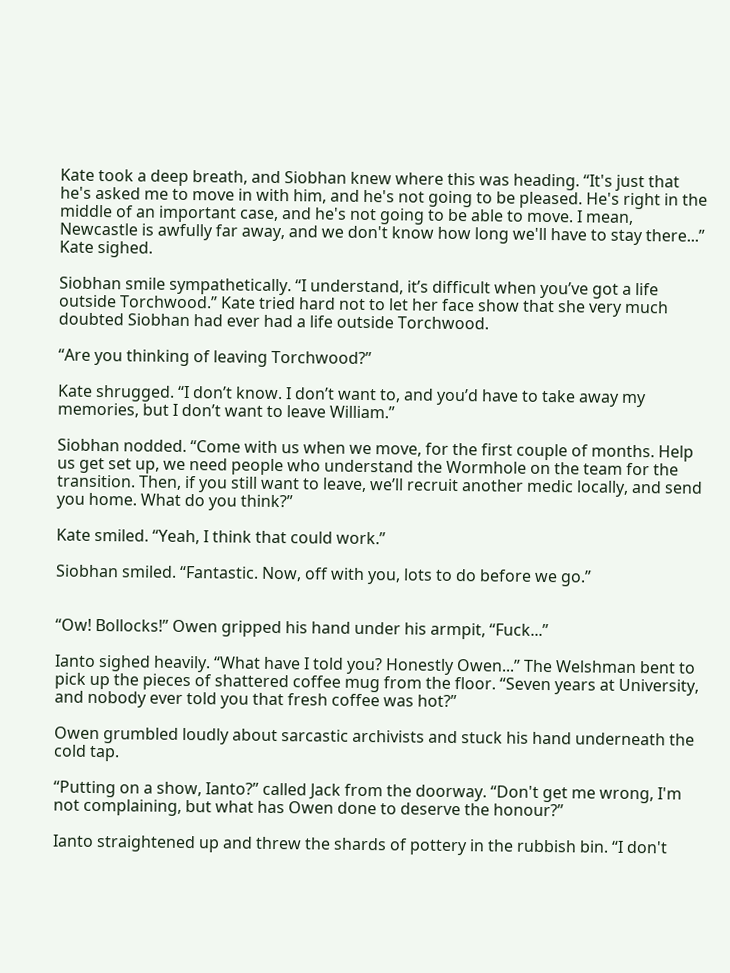Kate took a deep breath, and Siobhan knew where this was heading. “It's just that he's asked me to move in with him, and he's not going to be pleased. He's right in the middle of an important case, and he's not going to be able to move. I mean, Newcastle is awfully far away, and we don't know how long we'll have to stay there...” Kate sighed.

Siobhan smile sympathetically. “I understand, it’s difficult when you’ve got a life outside Torchwood.” Kate tried hard not to let her face show that she very much doubted Siobhan had ever had a life outside Torchwood.

“Are you thinking of leaving Torchwood?”

Kate shrugged. “I don’t know. I don’t want to, and you’d have to take away my memories, but I don’t want to leave William.”

Siobhan nodded. “Come with us when we move, for the first couple of months. Help us get set up, we need people who understand the Wormhole on the team for the transition. Then, if you still want to leave, we’ll recruit another medic locally, and send you home. What do you think?”

Kate smiled. “Yeah, I think that could work.”

Siobhan smiled. “Fantastic. Now, off with you, lots to do before we go.”


“Ow! Bollocks!” Owen gripped his hand under his armpit, “Fuck...”

Ianto sighed heavily. “What have I told you? Honestly Owen...” The Welshman bent to pick up the pieces of shattered coffee mug from the floor. “Seven years at University, and nobody ever told you that fresh coffee was hot?”

Owen grumbled loudly about sarcastic archivists and stuck his hand underneath the cold tap.

“Putting on a show, Ianto?” called Jack from the doorway. “Don't get me wrong, I'm not complaining, but what has Owen done to deserve the honour?”

Ianto straightened up and threw the shards of pottery in the rubbish bin. “I don't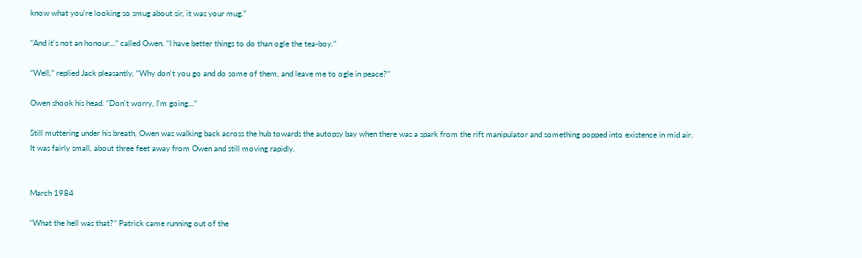know what you're looking so smug about sir, it was your mug.”

“And it's not an honour...” called Owen. “I have better things to do than ogle the tea-boy.”

“Well,” replied Jack pleasantly, “Why don't you go and do some of them, and leave me to ogle in peace?”

Owen shook his head. “Don't worry, I'm going...”

Still muttering under his breath, Owen was walking back across the hub towards the autopsy bay when there was a spark from the rift manipulator and something popped into existence in mid air. It was fairly small, about three feet away from Owen and still moving rapidly.


March 1984

“What the hell was that?” Patrick came running out of the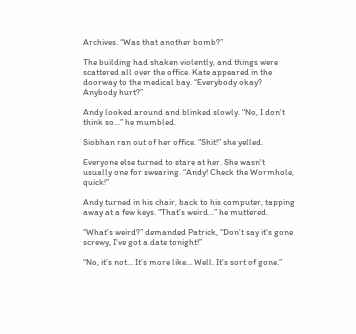Archives. “Was that another bomb?”

The building had shaken violently, and things were scattered all over the office. Kate appeared in the doorway to the medical bay. “Everybody okay? Anybody hurt?”

Andy looked around and blinked slowly. “No, I don't think so...” he mumbled.

Siobhan ran out of her office. “Shit!” she yelled.

Everyone else turned to stare at her. She wasn't usually one for swearing. “Andy! Check the Wormhole, quick!”

Andy turned in his chair, back to his computer, tapping away at a few keys. “That's weird...” he muttered.

“What's weird?” demanded Patrick, “Don't say it's gone screwy, I've got a date tonight!”

“No, it's not... It's more like... Well. It's sort of gone.”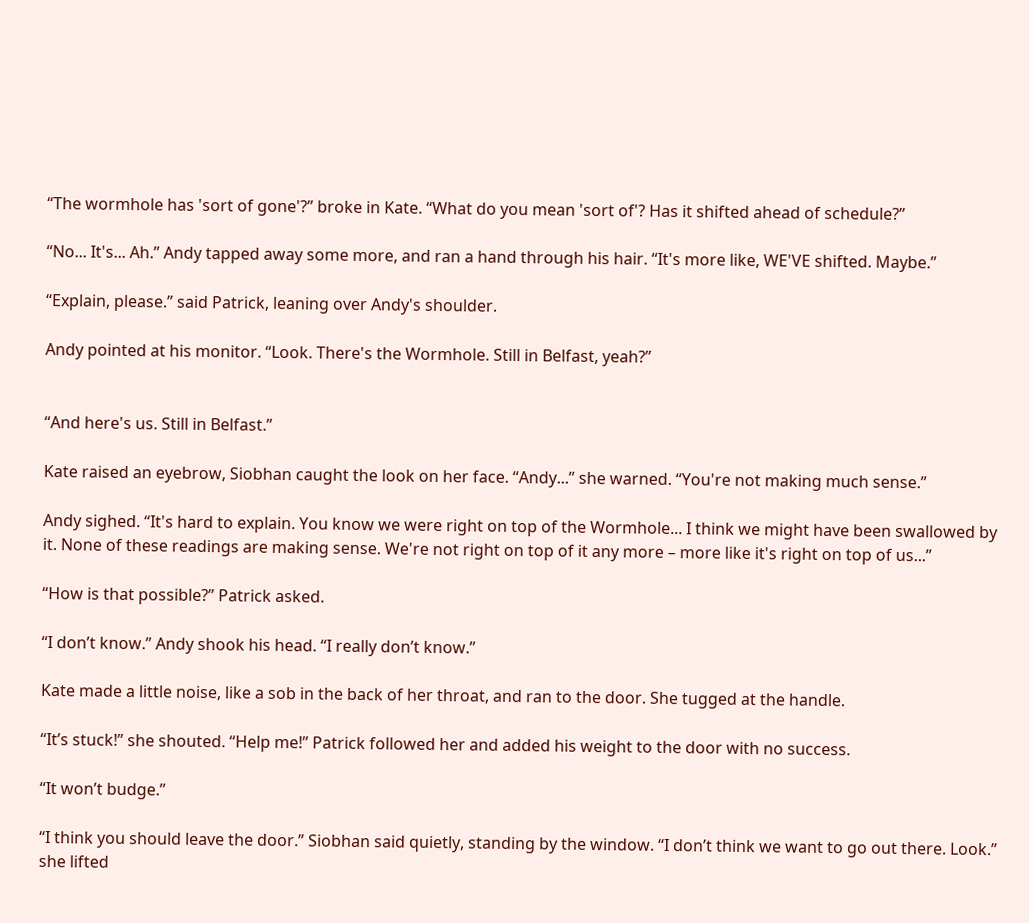“The wormhole has 'sort of gone'?” broke in Kate. “What do you mean 'sort of'? Has it shifted ahead of schedule?”

“No... It's... Ah.” Andy tapped away some more, and ran a hand through his hair. “It's more like, WE'VE shifted. Maybe.”

“Explain, please.” said Patrick, leaning over Andy's shoulder.

Andy pointed at his monitor. “Look. There's the Wormhole. Still in Belfast, yeah?”


“And here's us. Still in Belfast.”

Kate raised an eyebrow, Siobhan caught the look on her face. “Andy...” she warned. “You're not making much sense.”

Andy sighed. “It's hard to explain. You know we were right on top of the Wormhole... I think we might have been swallowed by it. None of these readings are making sense. We're not right on top of it any more – more like it's right on top of us...”

“How is that possible?” Patrick asked.

“I don’t know.” Andy shook his head. “I really don’t know.”

Kate made a little noise, like a sob in the back of her throat, and ran to the door. She tugged at the handle.

“It’s stuck!” she shouted. “Help me!” Patrick followed her and added his weight to the door with no success.

“It won’t budge.”

“I think you should leave the door.” Siobhan said quietly, standing by the window. “I don’t think we want to go out there. Look.” she lifted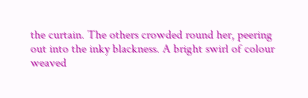the curtain. The others crowded round her, peering out into the inky blackness. A bright swirl of colour weaved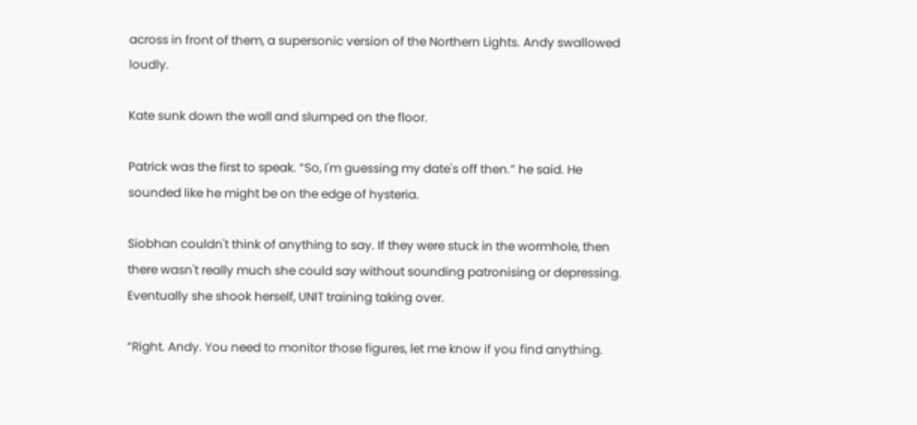across in front of them, a supersonic version of the Northern Lights. Andy swallowed loudly.

Kate sunk down the wall and slumped on the floor.

Patrick was the first to speak. “So, I'm guessing my date's off then.” he said. He sounded like he might be on the edge of hysteria.

Siobhan couldn't think of anything to say. If they were stuck in the wormhole, then there wasn't really much she could say without sounding patronising or depressing. Eventually she shook herself, UNIT training taking over.

“Right. Andy. You need to monitor those figures, let me know if you find anything.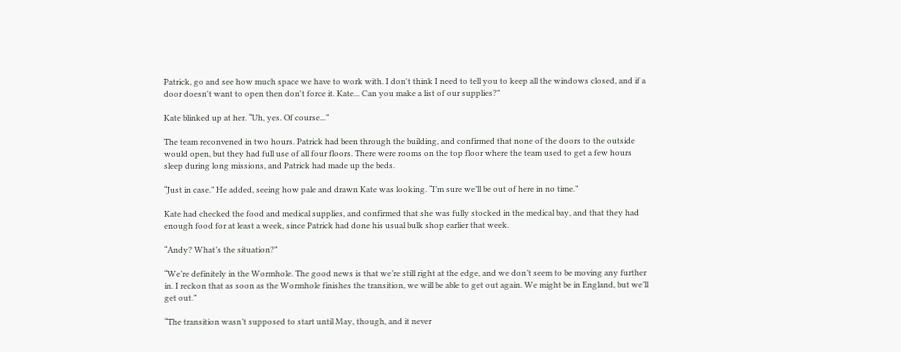Patrick, go and see how much space we have to work with. I don't think I need to tell you to keep all the windows closed, and if a door doesn't want to open then don't force it. Kate... Can you make a list of our supplies?”

Kate blinked up at her. “Uh, yes. Of course...”

The team reconvened in two hours. Patrick had been through the building, and confirmed that none of the doors to the outside would open, but they had full use of all four floors. There were rooms on the top floor where the team used to get a few hours sleep during long missions, and Patrick had made up the beds.

“Just in case.” He added, seeing how pale and drawn Kate was looking. “I’m sure we’ll be out of here in no time.”

Kate had checked the food and medical supplies, and confirmed that she was fully stocked in the medical bay, and that they had enough food for at least a week, since Patrick had done his usual bulk shop earlier that week.

“Andy? What’s the situation?”

“We’re definitely in the Wormhole. The good news is that we’re still right at the edge, and we don’t seem to be moving any further in. I reckon that as soon as the Wormhole finishes the transition, we will be able to get out again. We might be in England, but we’ll get out.”

“The transition wasn’t supposed to start until May, though, and it never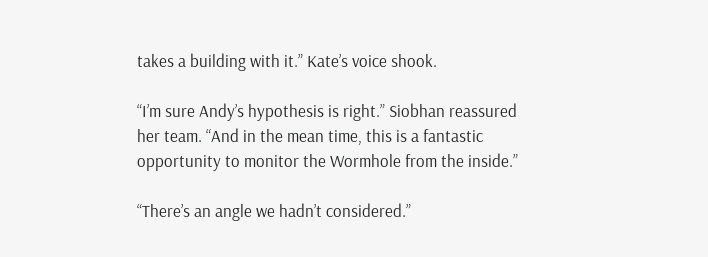takes a building with it.” Kate’s voice shook.

“I’m sure Andy’s hypothesis is right.” Siobhan reassured her team. “And in the mean time, this is a fantastic opportunity to monitor the Wormhole from the inside.”

“There’s an angle we hadn’t considered.”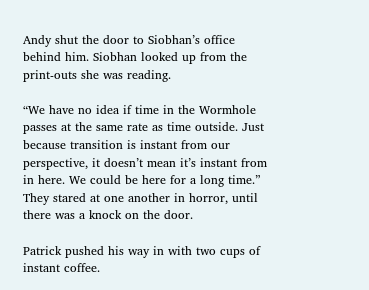Andy shut the door to Siobhan’s office behind him. Siobhan looked up from the print-outs she was reading.

“We have no idea if time in the Wormhole passes at the same rate as time outside. Just because transition is instant from our perspective, it doesn’t mean it’s instant from in here. We could be here for a long time.” They stared at one another in horror, until there was a knock on the door.

Patrick pushed his way in with two cups of instant coffee.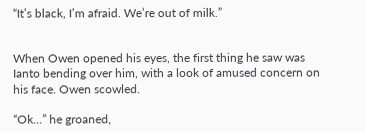“It’s black, I’m afraid. We’re out of milk.”


When Owen opened his eyes, the first thing he saw was Ianto bending over him, with a look of amused concern on his face. Owen scowled.

“Ok...” he groaned,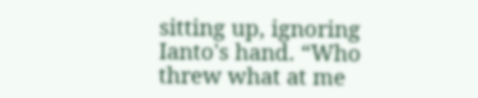sitting up, ignoring Ianto's hand. “Who threw what at me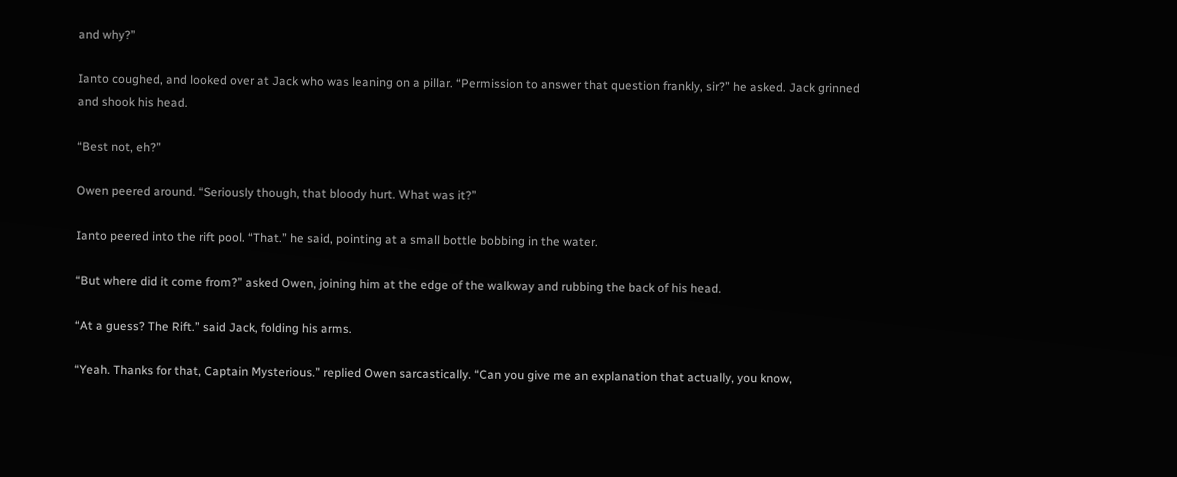and why?”

Ianto coughed, and looked over at Jack who was leaning on a pillar. “Permission to answer that question frankly, sir?” he asked. Jack grinned and shook his head.

“Best not, eh?”

Owen peered around. “Seriously though, that bloody hurt. What was it?”

Ianto peered into the rift pool. “That.” he said, pointing at a small bottle bobbing in the water.

“But where did it come from?” asked Owen, joining him at the edge of the walkway and rubbing the back of his head.

“At a guess? The Rift.” said Jack, folding his arms.

“Yeah. Thanks for that, Captain Mysterious.” replied Owen sarcastically. “Can you give me an explanation that actually, you know,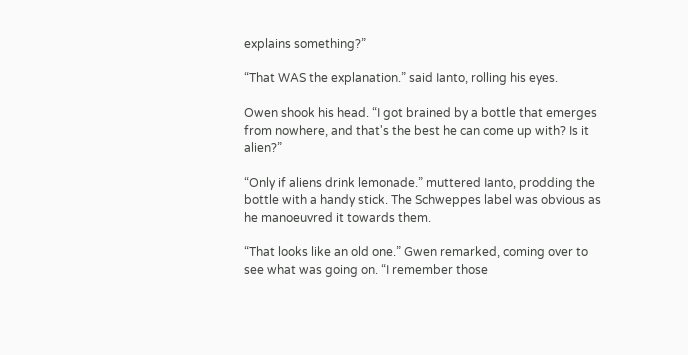explains something?”

“That WAS the explanation.” said Ianto, rolling his eyes.

Owen shook his head. “I got brained by a bottle that emerges from nowhere, and that's the best he can come up with? Is it alien?”

“Only if aliens drink lemonade.” muttered Ianto, prodding the bottle with a handy stick. The Schweppes label was obvious as he manoeuvred it towards them.

“That looks like an old one.” Gwen remarked, coming over to see what was going on. “I remember those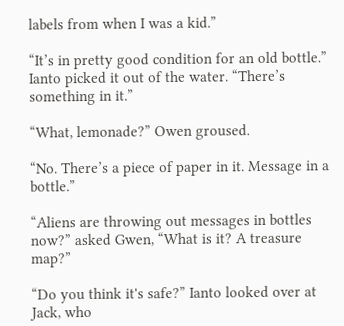labels from when I was a kid.”

“It’s in pretty good condition for an old bottle.” Ianto picked it out of the water. “There’s something in it.”

“What, lemonade?” Owen groused.

“No. There’s a piece of paper in it. Message in a bottle.”

“Aliens are throwing out messages in bottles now?” asked Gwen, “What is it? A treasure map?”

“Do you think it's safe?” Ianto looked over at Jack, who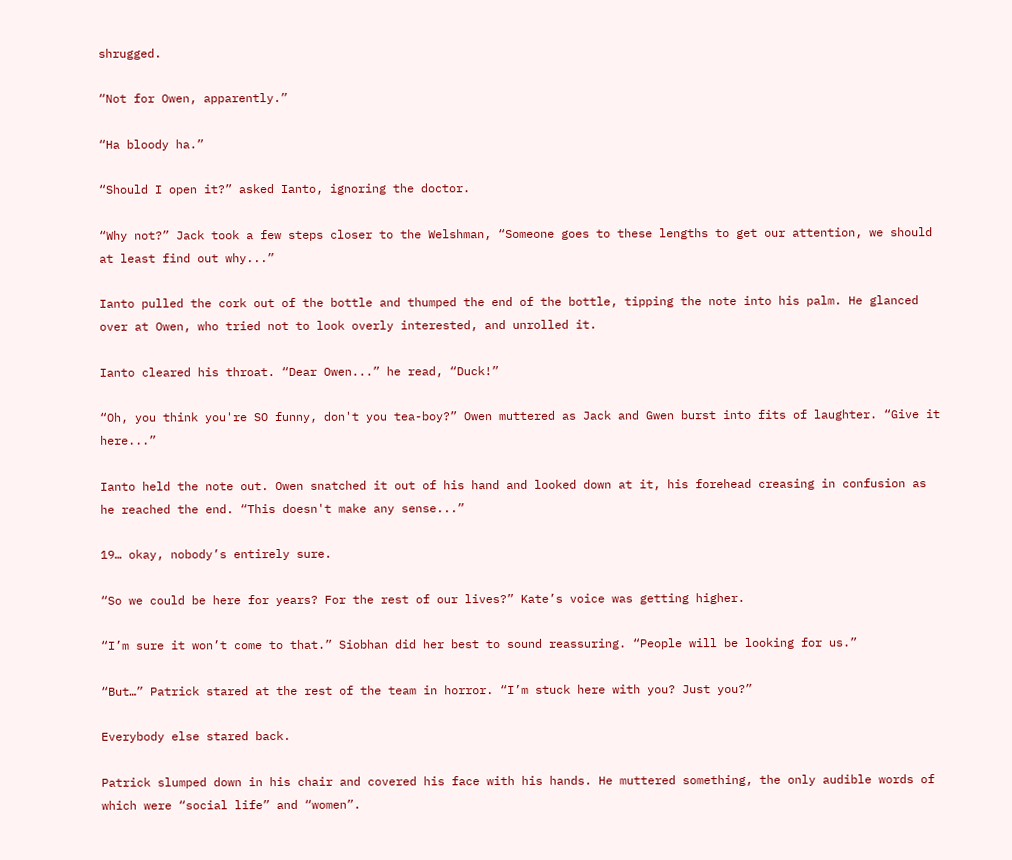shrugged.

“Not for Owen, apparently.”

“Ha bloody ha.”

“Should I open it?” asked Ianto, ignoring the doctor.

“Why not?” Jack took a few steps closer to the Welshman, “Someone goes to these lengths to get our attention, we should at least find out why...”

Ianto pulled the cork out of the bottle and thumped the end of the bottle, tipping the note into his palm. He glanced over at Owen, who tried not to look overly interested, and unrolled it.

Ianto cleared his throat. “Dear Owen...” he read, “Duck!”

“Oh, you think you're SO funny, don't you tea-boy?” Owen muttered as Jack and Gwen burst into fits of laughter. “Give it here...”

Ianto held the note out. Owen snatched it out of his hand and looked down at it, his forehead creasing in confusion as he reached the end. “This doesn't make any sense...”

19… okay, nobody’s entirely sure.

“So we could be here for years? For the rest of our lives?” Kate’s voice was getting higher.

“I’m sure it won’t come to that.” Siobhan did her best to sound reassuring. “People will be looking for us.”

“But…” Patrick stared at the rest of the team in horror. “I’m stuck here with you? Just you?”

Everybody else stared back.

Patrick slumped down in his chair and covered his face with his hands. He muttered something, the only audible words of which were “social life” and “women”.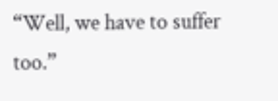“Well, we have to suffer too.”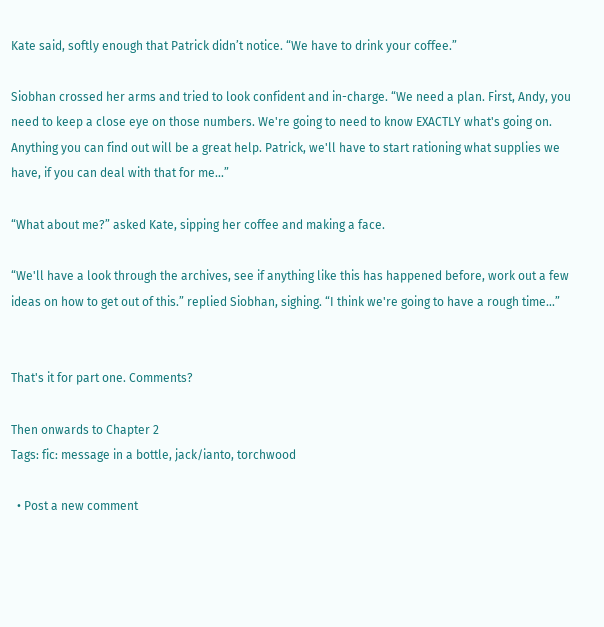Kate said, softly enough that Patrick didn’t notice. “We have to drink your coffee.”

Siobhan crossed her arms and tried to look confident and in-charge. “We need a plan. First, Andy, you need to keep a close eye on those numbers. We're going to need to know EXACTLY what's going on. Anything you can find out will be a great help. Patrick, we'll have to start rationing what supplies we have, if you can deal with that for me...”

“What about me?” asked Kate, sipping her coffee and making a face.

“We'll have a look through the archives, see if anything like this has happened before, work out a few ideas on how to get out of this.” replied Siobhan, sighing. “I think we're going to have a rough time...”


That's it for part one. Comments?

Then onwards to Chapter 2
Tags: fic: message in a bottle, jack/ianto, torchwood

  • Post a new comment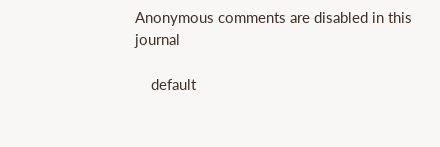Anonymous comments are disabled in this journal

    default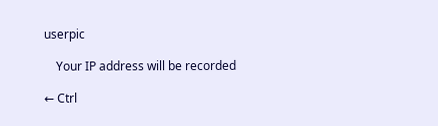userpic

    Your IP address will be recorded

← Ctrl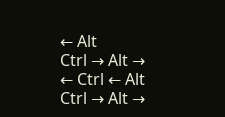← Alt
Ctrl → Alt →
← Ctrl ← Alt
Ctrl → Alt →